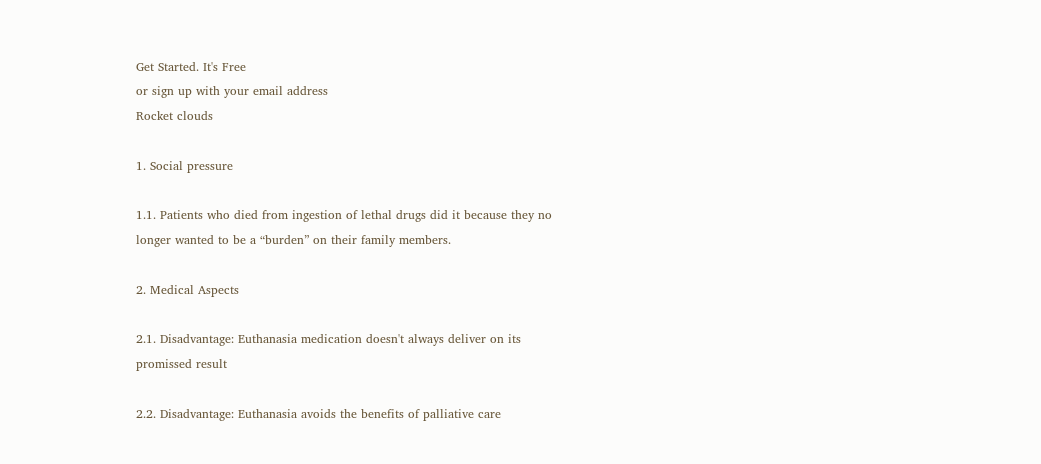Get Started. It's Free
or sign up with your email address
Rocket clouds

1. Social pressure

1.1. Patients who died from ingestion of lethal drugs did it because they no longer wanted to be a “burden” on their family members.

2. Medical Aspects

2.1. Disadvantage: Euthanasia medication doesn't always deliver on its promissed result

2.2. Disadvantage: Euthanasia avoids the benefits of palliative care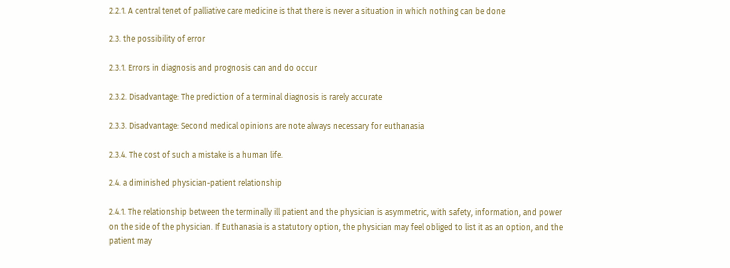2.2.1. A central tenet of palliative care medicine is that there is never a situation in which nothing can be done

2.3. the possibility of error

2.3.1. Errors in diagnosis and prognosis can and do occur

2.3.2. Disadvantage: The prediction of a terminal diagnosis is rarely accurate

2.3.3. Disadvantage: Second medical opinions are note always necessary for euthanasia

2.3.4. The cost of such a mistake is a human life.

2.4. a diminished physician-patient relationship

2.4.1. The relationship between the terminally ill patient and the physician is asymmetric, with safety, information, and power on the side of the physician. If Euthanasia is a statutory option, the physician may feel obliged to list it as an option, and the patient may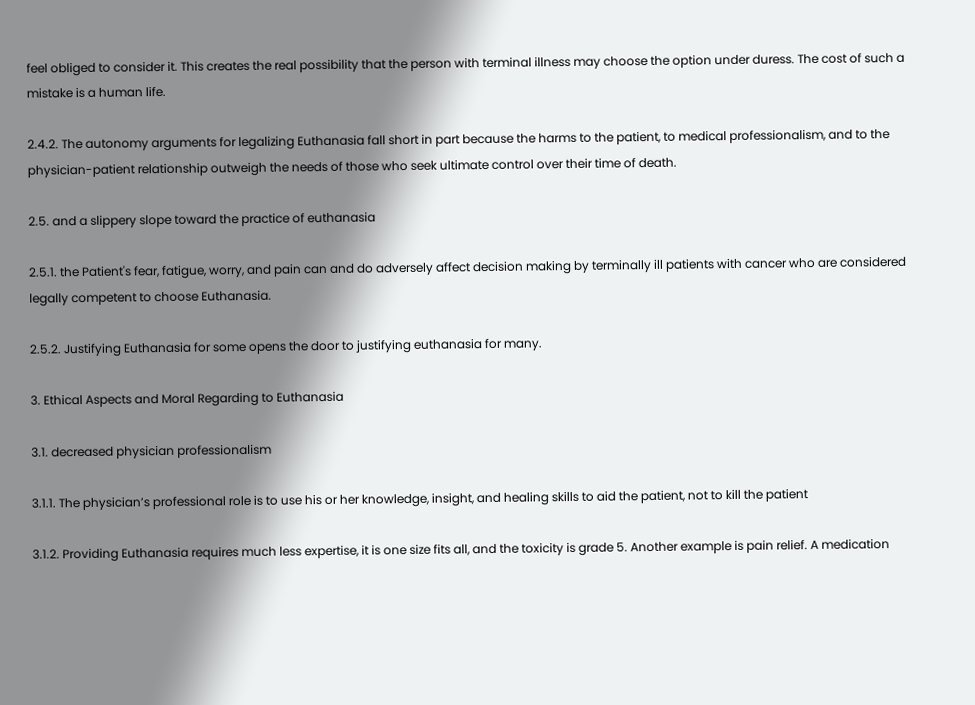feel obliged to consider it. This creates the real possibility that the person with terminal illness may choose the option under duress. The cost of such a mistake is a human life.

2.4.2. The autonomy arguments for legalizing Euthanasia fall short in part because the harms to the patient, to medical professionalism, and to the physician-patient relationship outweigh the needs of those who seek ultimate control over their time of death.

2.5. and a slippery slope toward the practice of euthanasia

2.5.1. the Patient's fear, fatigue, worry, and pain can and do adversely affect decision making by terminally ill patients with cancer who are considered legally competent to choose Euthanasia.

2.5.2. Justifying Euthanasia for some opens the door to justifying euthanasia for many.

3. Ethical Aspects and Moral Regarding to Euthanasia

3.1. decreased physician professionalism

3.1.1. The physician’s professional role is to use his or her knowledge, insight, and healing skills to aid the patient, not to kill the patient

3.1.2. Providing Euthanasia requires much less expertise, it is one size fits all, and the toxicity is grade 5. Another example is pain relief. A medication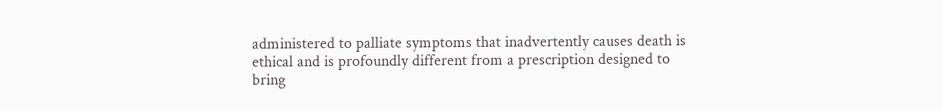administered to palliate symptoms that inadvertently causes death is ethical and is profoundly different from a prescription designed to bring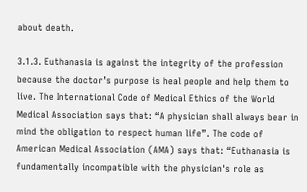about death.

3.1.3. Euthanasia is against the integrity of the profession because the doctor’s purpose is heal people and help them to live. The International Code of Medical Ethics of the World Medical Association says that: “A physician shall always bear in mind the obligation to respect human life”. The code of American Medical Association (AMA) says that: “Euthanasia is fundamentally incompatible with the physician's role as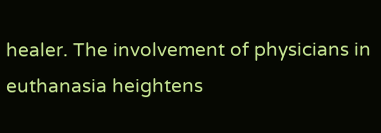healer. The involvement of physicians in euthanasia heightens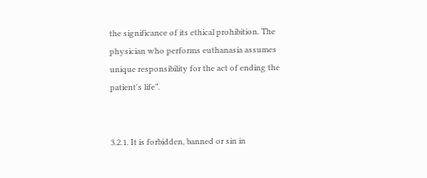the significance of its ethical prohibition. The physician who performs euthanasia assumes unique responsibility for the act of ending the patient's life”.


3.2.1. It is forbidden, banned or sin in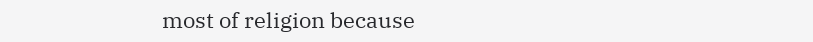most of religion because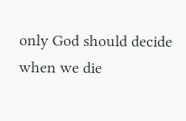only God should decide when we die